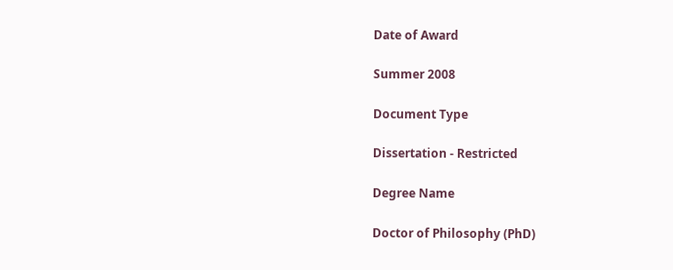Date of Award

Summer 2008

Document Type

Dissertation - Restricted

Degree Name

Doctor of Philosophy (PhD)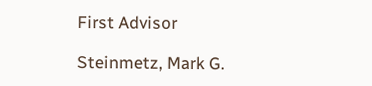First Advisor

Steinmetz, Mark G.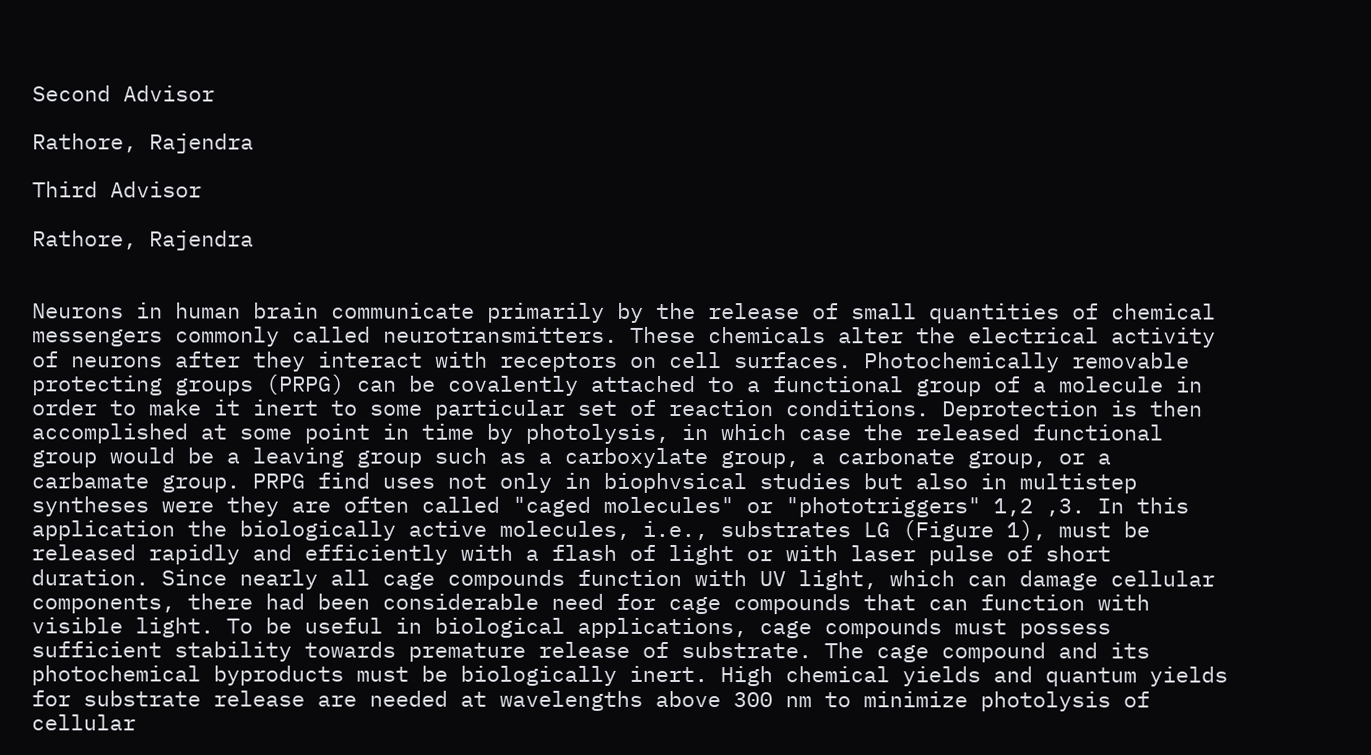Second Advisor

Rathore, Rajendra

Third Advisor

Rathore, Rajendra


Neurons in human brain communicate primarily by the release of small quantities of chemical messengers commonly called neurotransmitters. These chemicals alter the electrical activity of neurons after they interact with receptors on cell surfaces. Photochemically removable protecting groups (PRPG) can be covalently attached to a functional group of a molecule in order to make it inert to some particular set of reaction conditions. Deprotection is then accomplished at some point in time by photolysis, in which case the released functional group would be a leaving group such as a carboxylate group, a carbonate group, or a carbamate group. PRPG find uses not only in biophvsical studies but also in multistep syntheses were they are often called "caged molecules" or "phototriggers" 1,2 ,3. In this application the biologically active molecules, i.e., substrates LG (Figure 1), must be released rapidly and efficiently with a flash of light or with laser pulse of short duration. Since nearly all cage compounds function with UV light, which can damage cellular components, there had been considerable need for cage compounds that can function with visible light. To be useful in biological applications, cage compounds must possess sufficient stability towards premature release of substrate. The cage compound and its photochemical byproducts must be biologically inert. High chemical yields and quantum yields for substrate release are needed at wavelengths above 300 nm to minimize photolysis of cellular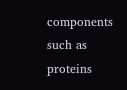components such as proteins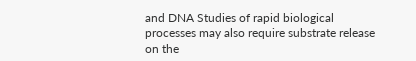and DNA Studies of rapid biological processes may also require substrate release on the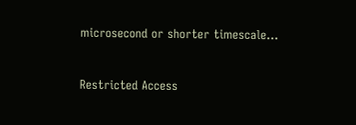microsecond or shorter timescale...



Restricted Access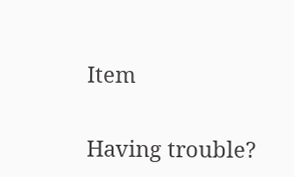Item

Having trouble?